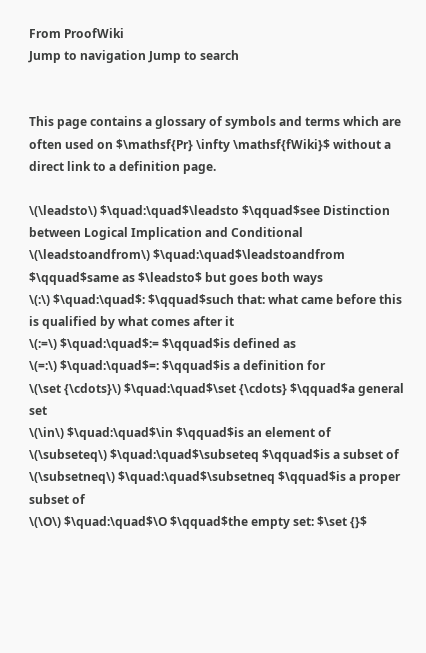From ProofWiki
Jump to navigation Jump to search


This page contains a glossary of symbols and terms which are often used on $\mathsf{Pr} \infty \mathsf{fWiki}$ without a direct link to a definition page.

\(\leadsto\) $\quad:\quad$\leadsto $\qquad$see Distinction between Logical Implication and Conditional
\(\leadstoandfrom\) $\quad:\quad$\leadstoandfrom $\qquad$same as $\leadsto$ but goes both ways
\(:\) $\quad:\quad$: $\qquad$such that: what came before this is qualified by what comes after it
\(:=\) $\quad:\quad$:= $\qquad$is defined as
\(=:\) $\quad:\quad$=: $\qquad$is a definition for
\(\set {\cdots}\) $\quad:\quad$\set {\cdots} $\qquad$a general set
\(\in\) $\quad:\quad$\in $\qquad$is an element of
\(\subseteq\) $\quad:\quad$\subseteq $\qquad$is a subset of
\(\subsetneq\) $\quad:\quad$\subsetneq $\qquad$is a proper subset of
\(\O\) $\quad:\quad$\O $\qquad$the empty set: $\set {}$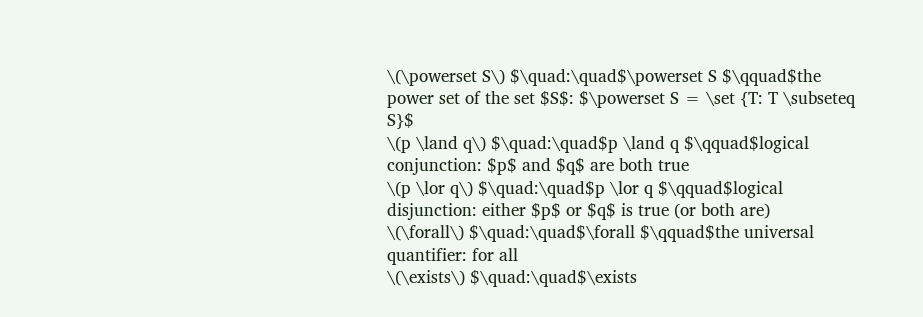\(\powerset S\) $\quad:\quad$\powerset S $\qquad$the power set of the set $S$: $\powerset S = \set {T: T \subseteq S}$
\(p \land q\) $\quad:\quad$p \land q $\qquad$logical conjunction: $p$ and $q$ are both true
\(p \lor q\) $\quad:\quad$p \lor q $\qquad$logical disjunction: either $p$ or $q$ is true (or both are)
\(\forall\) $\quad:\quad$\forall $\qquad$the universal quantifier: for all
\(\exists\) $\quad:\quad$\exists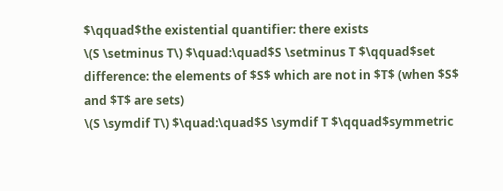$\qquad$the existential quantifier: there exists
\(S \setminus T\) $\quad:\quad$S \setminus T $\qquad$set difference: the elements of $S$ which are not in $T$ (when $S$ and $T$ are sets)
\(S \symdif T\) $\quad:\quad$S \symdif T $\qquad$symmetric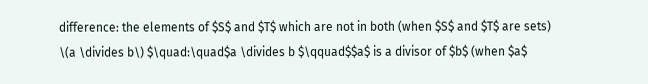difference: the elements of $S$ and $T$ which are not in both (when $S$ and $T$ are sets)
\(a \divides b\) $\quad:\quad$a \divides b $\qquad$$a$ is a divisor of $b$ (when $a$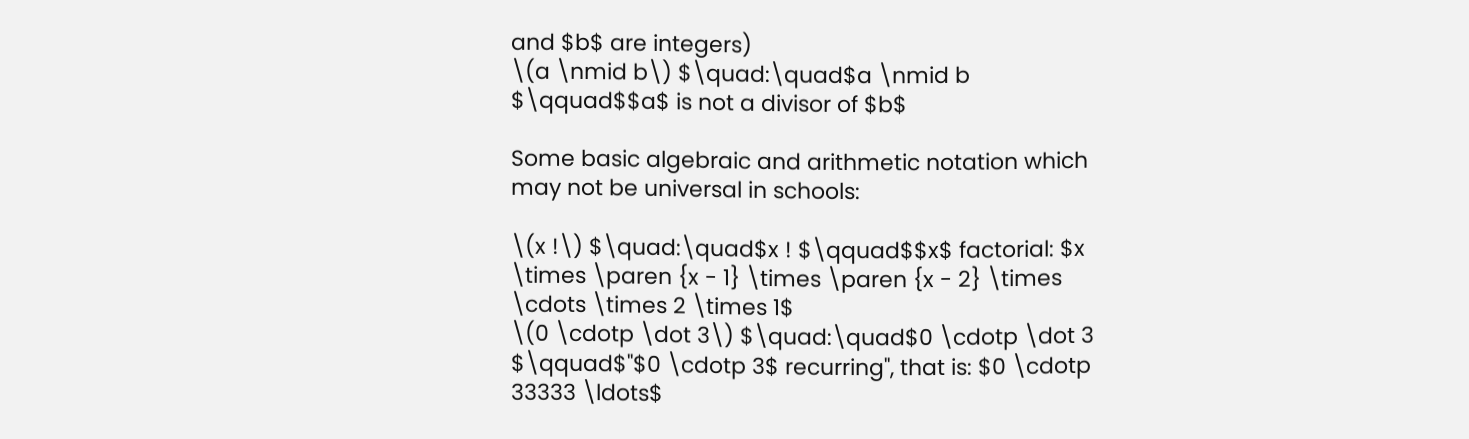and $b$ are integers)
\(a \nmid b\) $\quad:\quad$a \nmid b $\qquad$$a$ is not a divisor of $b$

Some basic algebraic and arithmetic notation which may not be universal in schools:

\(x !\) $\quad:\quad$x ! $\qquad$$x$ factorial: $x \times \paren {x - 1} \times \paren {x - 2} \times \cdots \times 2 \times 1$
\(0 \cdotp \dot 3\) $\quad:\quad$0 \cdotp \dot 3 $\qquad$"$0 \cdotp 3$ recurring", that is: $0 \cdotp 33333 \ldots$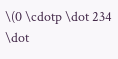\(0 \cdotp \dot 234 \dot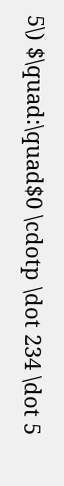5\) $\quad:\quad$0 \cdotp \dot 234 \dot 5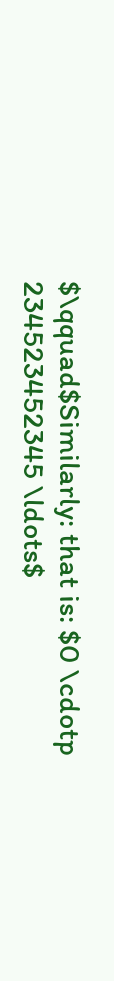$\qquad$Similarly: that is: $0 \cdotp 234523452345 \ldots$